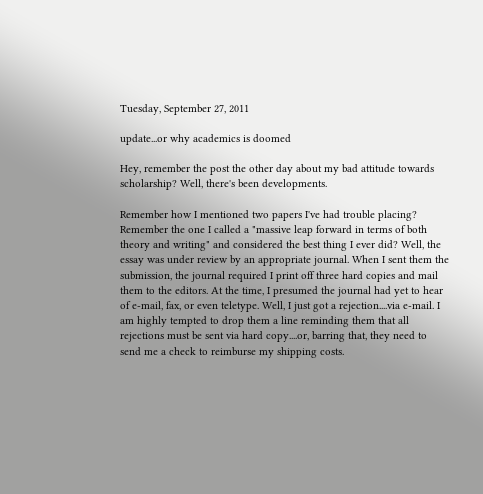Tuesday, September 27, 2011

update...or why academics is doomed

Hey, remember the post the other day about my bad attitude towards scholarship? Well, there's been developments.

Remember how I mentioned two papers I've had trouble placing? Remember the one I called a "massive leap forward in terms of both theory and writing" and considered the best thing I ever did? Well, the essay was under review by an appropriate journal. When I sent them the submission, the journal required I print off three hard copies and mail them to the editors. At the time, I presumed the journal had yet to hear of e-mail, fax, or even teletype. Well, I just got a rejection....via e-mail. I am highly tempted to drop them a line reminding them that all rejections must be sent via hard copy....or, barring that, they need to send me a check to reimburse my shipping costs.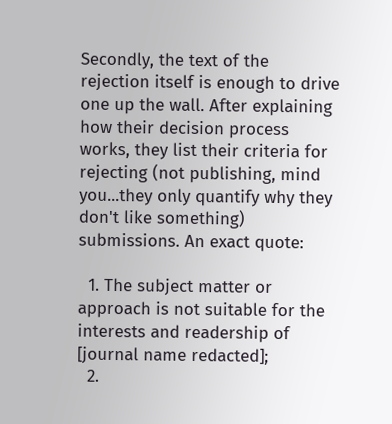Secondly, the text of the rejection itself is enough to drive one up the wall. After explaining how their decision process works, they list their criteria for rejecting (not publishing, mind you...they only quantify why they don't like something) submissions. An exact quote:

  1. The subject matter or approach is not suitable for the interests and readership of [journal name redacted];
  2.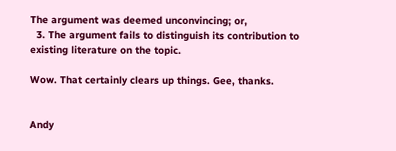The argument was deemed unconvincing; or,
  3. The argument fails to distinguish its contribution to existing literature on the topic.

Wow. That certainly clears up things. Gee, thanks.


Andy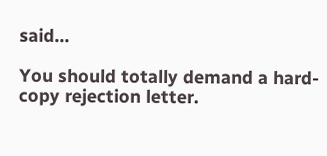said...

You should totally demand a hard-copy rejection letter.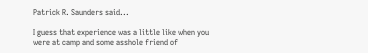Patrick R. Saunders said...

I guess that experience was a little like when you were at camp and some asshole friend of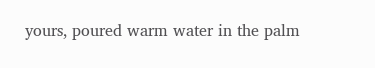yours, poured warm water in the palm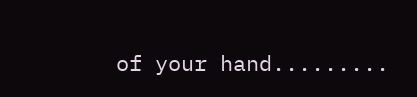of your hand.........